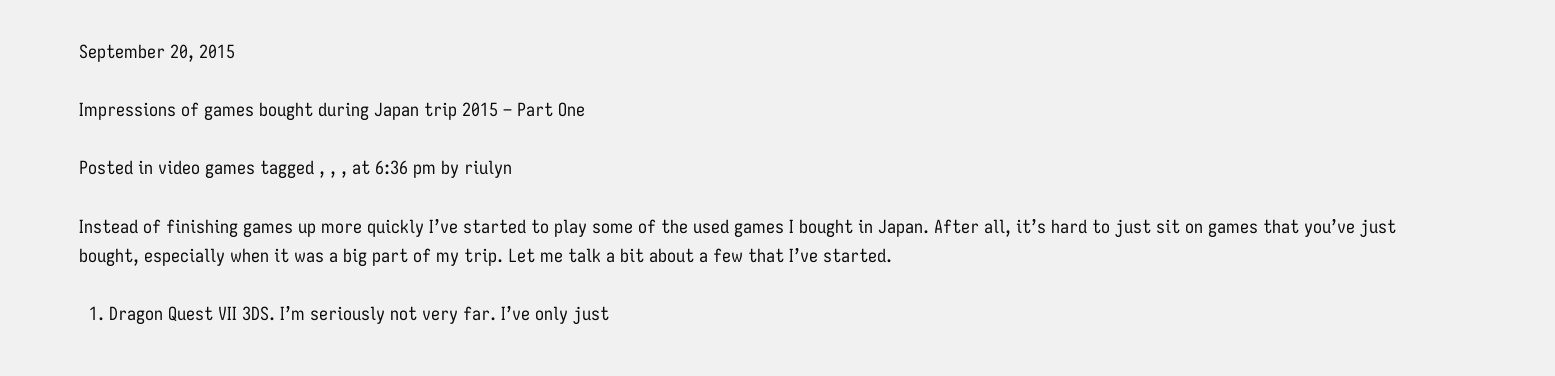September 20, 2015

Impressions of games bought during Japan trip 2015 – Part One

Posted in video games tagged , , , at 6:36 pm by riulyn

Instead of finishing games up more quickly I’ve started to play some of the used games I bought in Japan. After all, it’s hard to just sit on games that you’ve just bought, especially when it was a big part of my trip. Let me talk a bit about a few that I’ve started.

  1. Dragon Quest VII 3DS. I’m seriously not very far. I’ve only just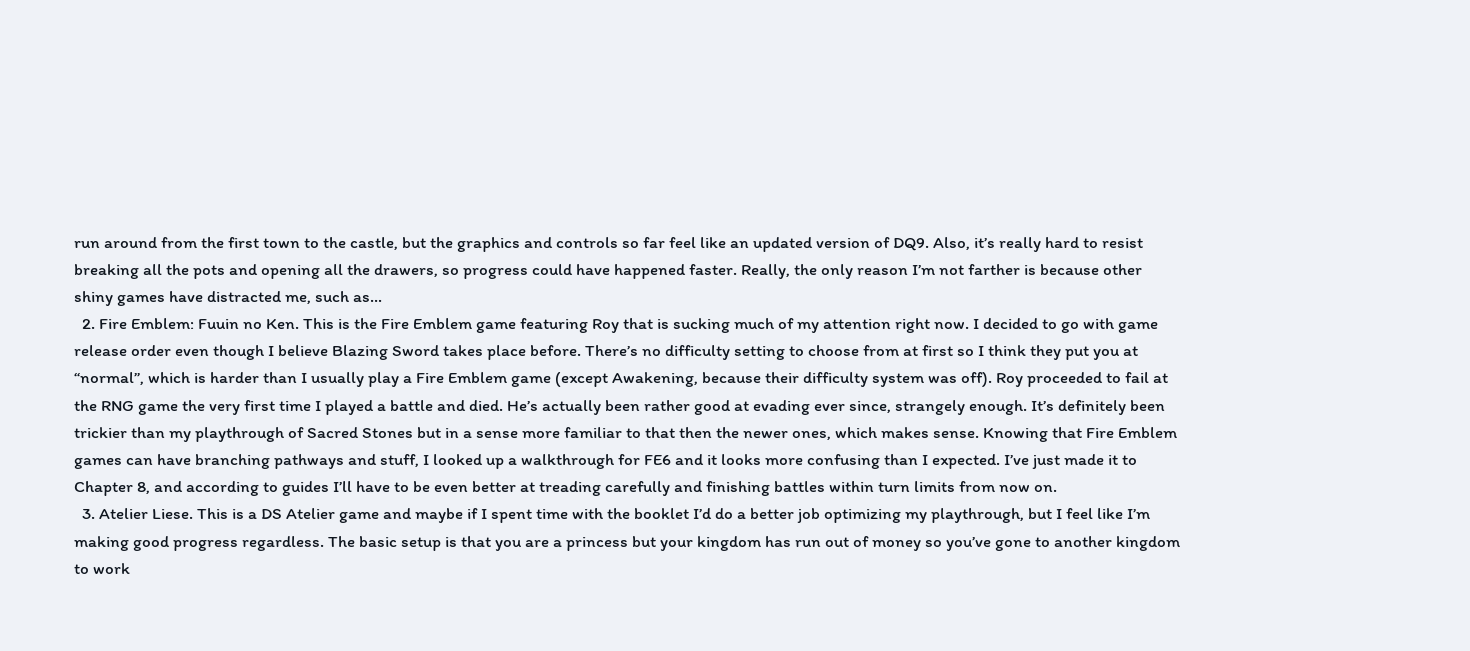run around from the first town to the castle, but the graphics and controls so far feel like an updated version of DQ9. Also, it’s really hard to resist breaking all the pots and opening all the drawers, so progress could have happened faster. Really, the only reason I’m not farther is because other shiny games have distracted me, such as…
  2. Fire Emblem: Fuuin no Ken. This is the Fire Emblem game featuring Roy that is sucking much of my attention right now. I decided to go with game release order even though I believe Blazing Sword takes place before. There’s no difficulty setting to choose from at first so I think they put you at “normal”, which is harder than I usually play a Fire Emblem game (except Awakening, because their difficulty system was off). Roy proceeded to fail at the RNG game the very first time I played a battle and died. He’s actually been rather good at evading ever since, strangely enough. It’s definitely been trickier than my playthrough of Sacred Stones but in a sense more familiar to that then the newer ones, which makes sense. Knowing that Fire Emblem games can have branching pathways and stuff, I looked up a walkthrough for FE6 and it looks more confusing than I expected. I’ve just made it to Chapter 8, and according to guides I’ll have to be even better at treading carefully and finishing battles within turn limits from now on.
  3. Atelier Liese. This is a DS Atelier game and maybe if I spent time with the booklet I’d do a better job optimizing my playthrough, but I feel like I’m making good progress regardless. The basic setup is that you are a princess but your kingdom has run out of money so you’ve gone to another kingdom to work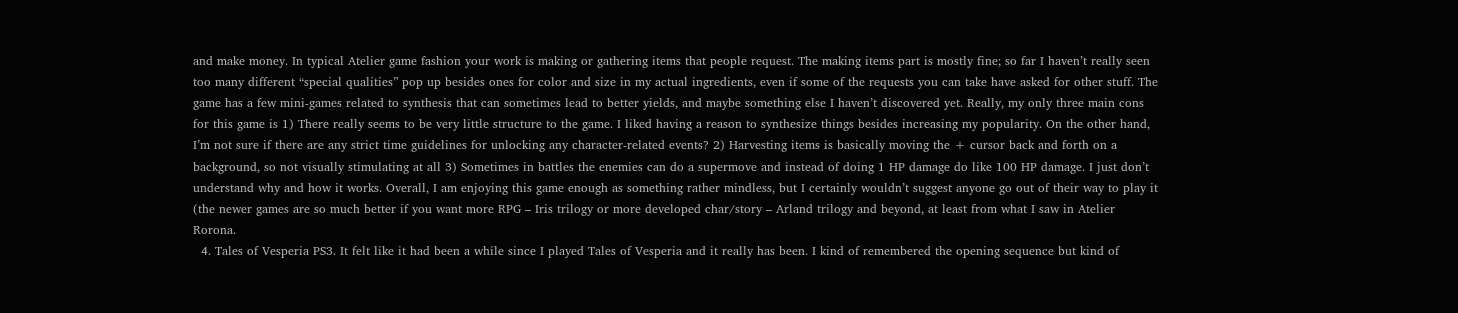and make money. In typical Atelier game fashion your work is making or gathering items that people request. The making items part is mostly fine; so far I haven’t really seen too many different “special qualities” pop up besides ones for color and size in my actual ingredients, even if some of the requests you can take have asked for other stuff. The game has a few mini-games related to synthesis that can sometimes lead to better yields, and maybe something else I haven’t discovered yet. Really, my only three main cons for this game is 1) There really seems to be very little structure to the game. I liked having a reason to synthesize things besides increasing my popularity. On the other hand, I’m not sure if there are any strict time guidelines for unlocking any character-related events? 2) Harvesting items is basically moving the + cursor back and forth on a background, so not visually stimulating at all 3) Sometimes in battles the enemies can do a supermove and instead of doing 1 HP damage do like 100 HP damage. I just don’t understand why and how it works. Overall, I am enjoying this game enough as something rather mindless, but I certainly wouldn’t suggest anyone go out of their way to play it (the newer games are so much better if you want more RPG – Iris trilogy or more developed char/story – Arland trilogy and beyond, at least from what I saw in Atelier Rorona.
  4. Tales of Vesperia PS3. It felt like it had been a while since I played Tales of Vesperia and it really has been. I kind of remembered the opening sequence but kind of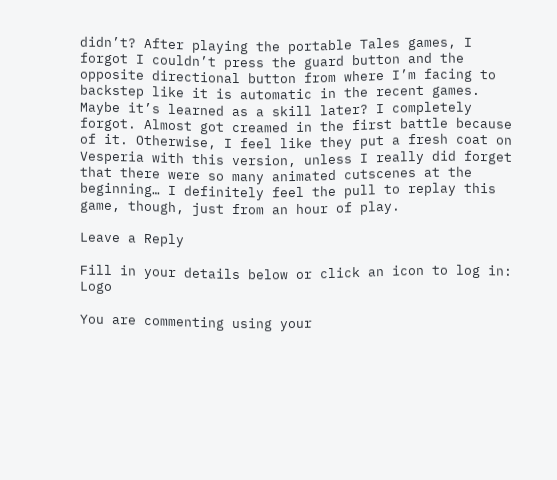didn’t? After playing the portable Tales games, I forgot I couldn’t press the guard button and the opposite directional button from where I’m facing to backstep like it is automatic in the recent games. Maybe it’s learned as a skill later? I completely forgot. Almost got creamed in the first battle because of it. Otherwise, I feel like they put a fresh coat on Vesperia with this version, unless I really did forget that there were so many animated cutscenes at the beginning… I definitely feel the pull to replay this game, though, just from an hour of play.

Leave a Reply

Fill in your details below or click an icon to log in: Logo

You are commenting using your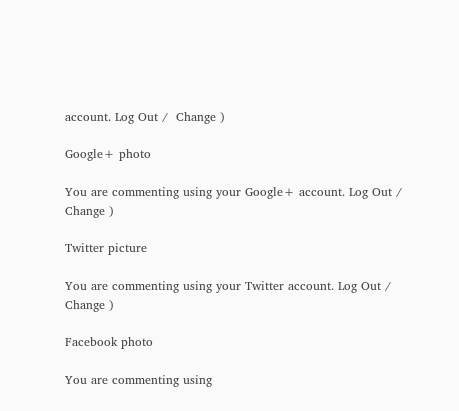account. Log Out /  Change )

Google+ photo

You are commenting using your Google+ account. Log Out /  Change )

Twitter picture

You are commenting using your Twitter account. Log Out /  Change )

Facebook photo

You are commenting using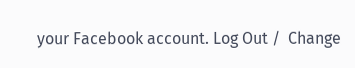your Facebook account. Log Out /  Change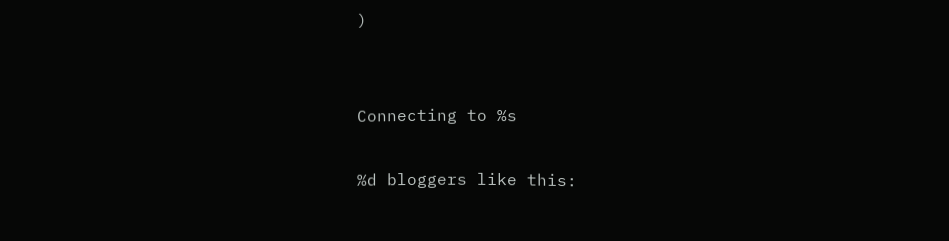)


Connecting to %s

%d bloggers like this: